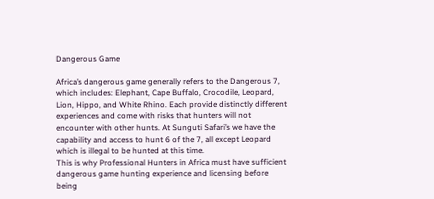Dangerous Game

Africa’s dangerous game generally refers to the Dangerous 7, which includes: Elephant, Cape Buffalo, Crocodile, Leopard, Lion, Hippo, and White Rhino. Each provide distinctly different experiences and come with risks that hunters will not encounter with other hunts. At Sunguti Safari’s we have the capability and access to hunt 6 of the 7, all except Leopard which is illegal to be hunted at this time.
This is why Professional Hunters in Africa must have sufficient dangerous game hunting experience and licensing before being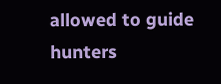allowed to guide hunters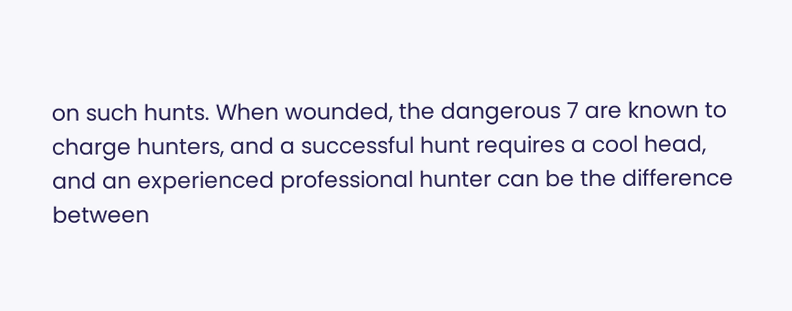on such hunts. When wounded, the dangerous 7 are known to charge hunters, and a successful hunt requires a cool head, and an experienced professional hunter can be the difference between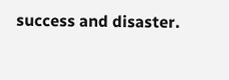success and disaster.